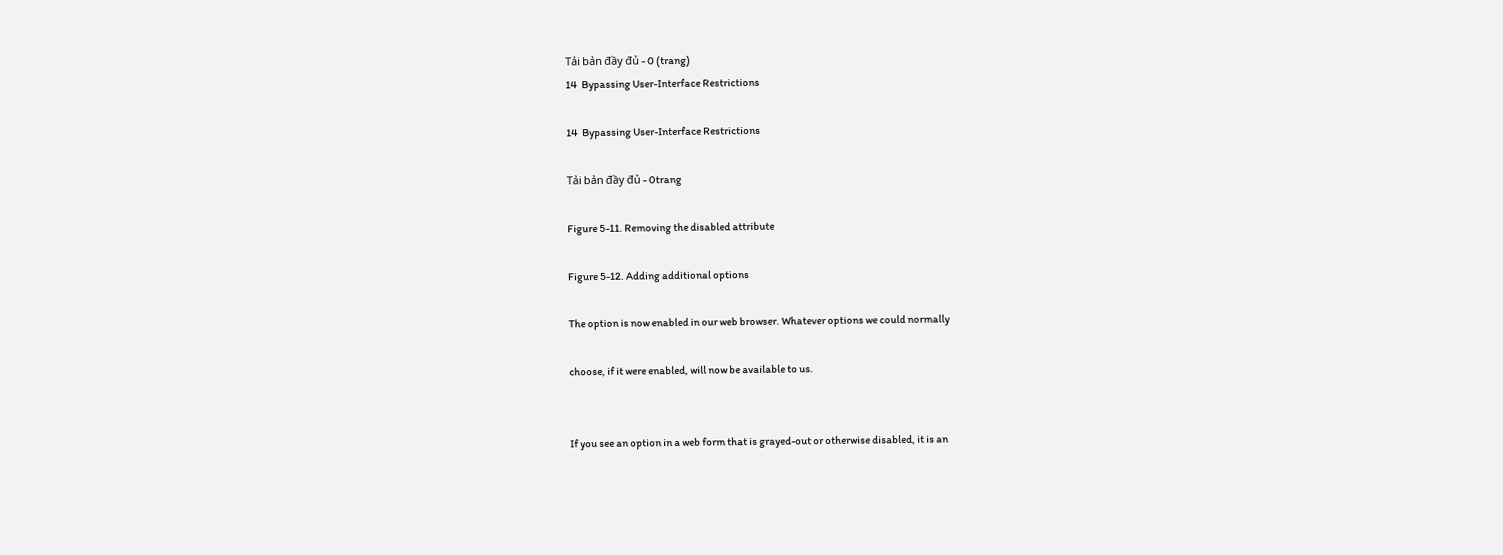Tải bản đầy đủ - 0 (trang)
14  Bypassing User-Interface Restrictions

14  Bypassing User-Interface Restrictions

Tải bản đầy đủ - 0trang

Figure 5-11. Removing the disabled attribute

Figure 5-12. Adding additional options

The option is now enabled in our web browser. Whatever options we could normally

choose, if it were enabled, will now be available to us.


If you see an option in a web form that is grayed-out or otherwise disabled, it is an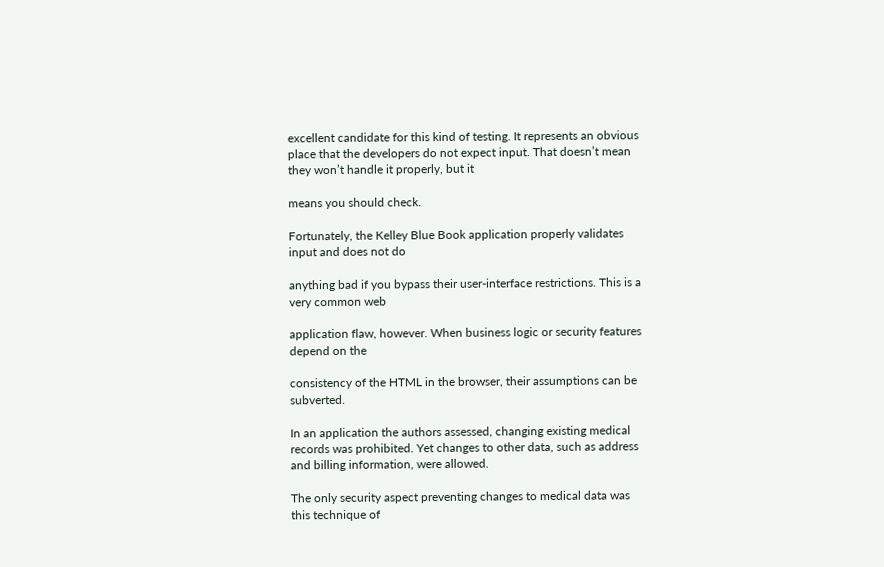excellent candidate for this kind of testing. It represents an obvious place that the developers do not expect input. That doesn’t mean they won’t handle it properly, but it

means you should check.

Fortunately, the Kelley Blue Book application properly validates input and does not do

anything bad if you bypass their user-interface restrictions. This is a very common web

application flaw, however. When business logic or security features depend on the

consistency of the HTML in the browser, their assumptions can be subverted.

In an application the authors assessed, changing existing medical records was prohibited. Yet changes to other data, such as address and billing information, were allowed.

The only security aspect preventing changes to medical data was this technique of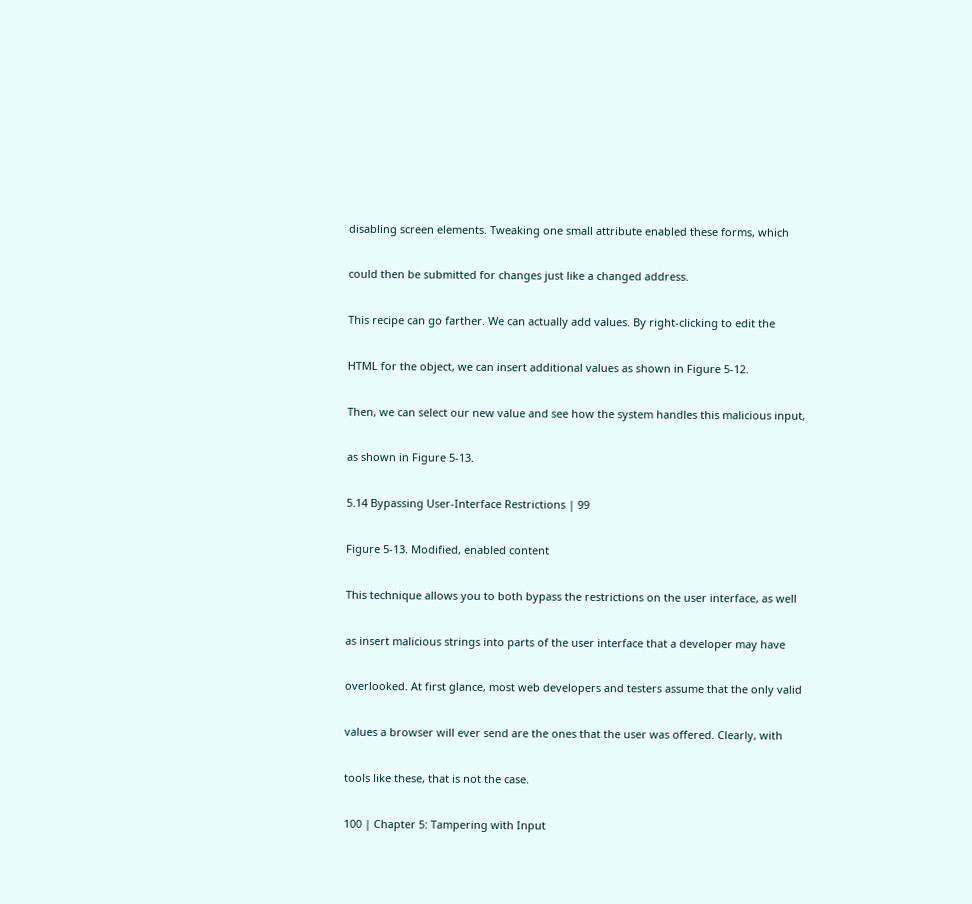disabling screen elements. Tweaking one small attribute enabled these forms, which

could then be submitted for changes just like a changed address.

This recipe can go farther. We can actually add values. By right-clicking to edit the

HTML for the object, we can insert additional values as shown in Figure 5-12.

Then, we can select our new value and see how the system handles this malicious input,

as shown in Figure 5-13.

5.14 Bypassing User-Interface Restrictions | 99

Figure 5-13. Modified, enabled content

This technique allows you to both bypass the restrictions on the user interface, as well

as insert malicious strings into parts of the user interface that a developer may have

overlooked. At first glance, most web developers and testers assume that the only valid

values a browser will ever send are the ones that the user was offered. Clearly, with

tools like these, that is not the case.

100 | Chapter 5: Tampering with Input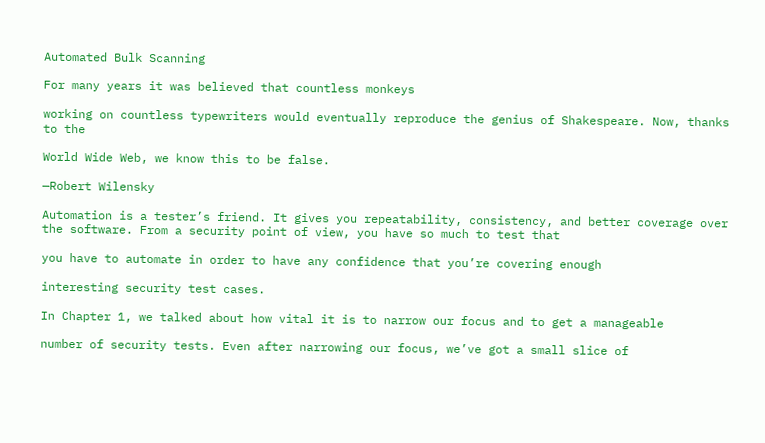Automated Bulk Scanning

For many years it was believed that countless monkeys

working on countless typewriters would eventually reproduce the genius of Shakespeare. Now, thanks to the

World Wide Web, we know this to be false.

—Robert Wilensky

Automation is a tester’s friend. It gives you repeatability, consistency, and better coverage over the software. From a security point of view, you have so much to test that

you have to automate in order to have any confidence that you’re covering enough

interesting security test cases.

In Chapter 1, we talked about how vital it is to narrow our focus and to get a manageable

number of security tests. Even after narrowing our focus, we’ve got a small slice of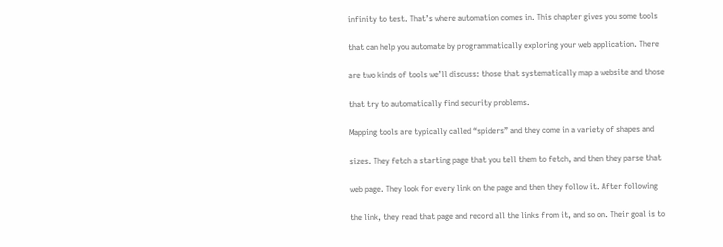infinity to test. That’s where automation comes in. This chapter gives you some tools

that can help you automate by programmatically exploring your web application. There

are two kinds of tools we’ll discuss: those that systematically map a website and those

that try to automatically find security problems.

Mapping tools are typically called “spiders” and they come in a variety of shapes and

sizes. They fetch a starting page that you tell them to fetch, and then they parse that

web page. They look for every link on the page and then they follow it. After following

the link, they read that page and record all the links from it, and so on. Their goal is to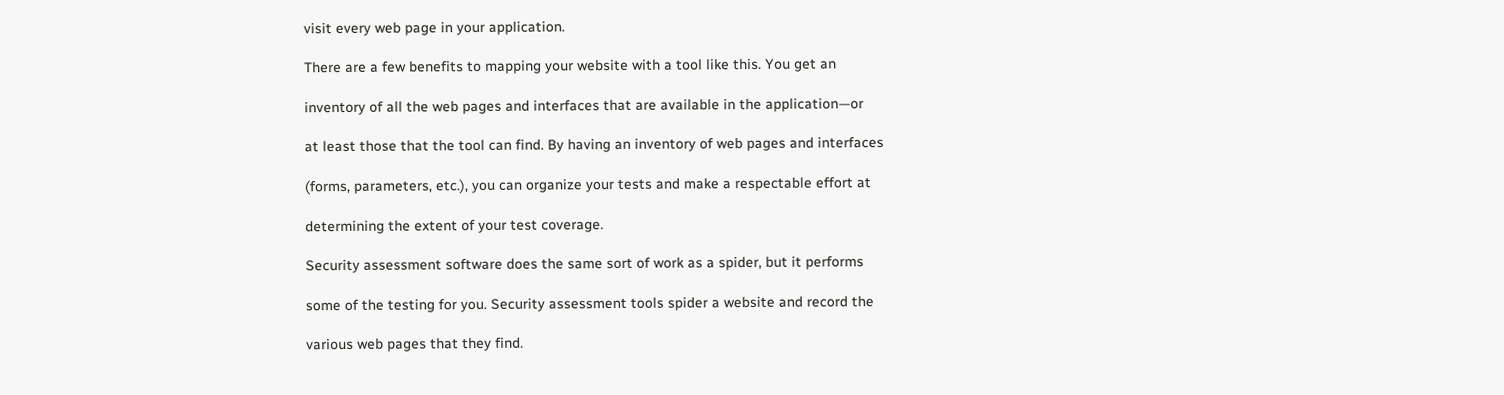visit every web page in your application.

There are a few benefits to mapping your website with a tool like this. You get an

inventory of all the web pages and interfaces that are available in the application—or

at least those that the tool can find. By having an inventory of web pages and interfaces

(forms, parameters, etc.), you can organize your tests and make a respectable effort at

determining the extent of your test coverage.

Security assessment software does the same sort of work as a spider, but it performs

some of the testing for you. Security assessment tools spider a website and record the

various web pages that they find.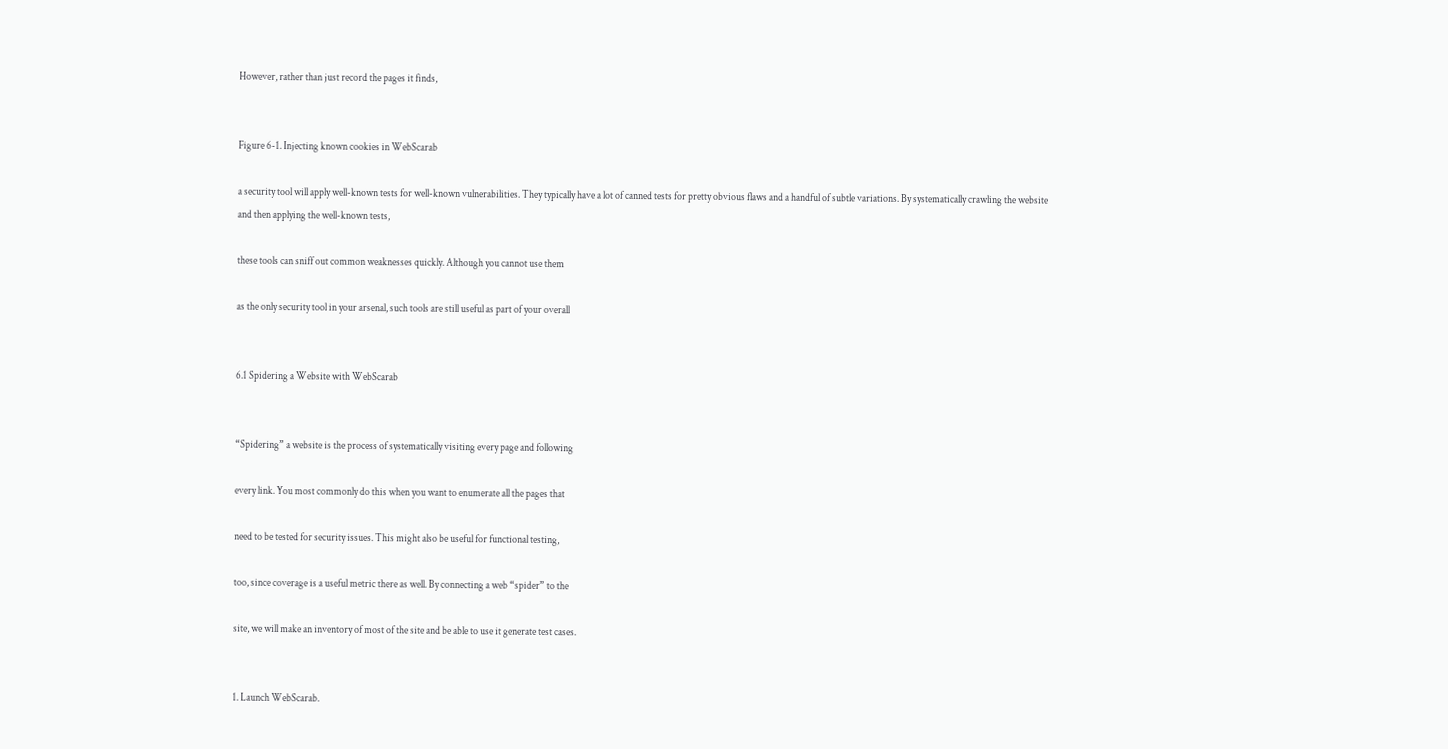However, rather than just record the pages it finds,


Figure 6-1. Injecting known cookies in WebScarab

a security tool will apply well-known tests for well-known vulnerabilities. They typically have a lot of canned tests for pretty obvious flaws and a handful of subtle variations. By systematically crawling the website and then applying the well-known tests,

these tools can sniff out common weaknesses quickly. Although you cannot use them

as the only security tool in your arsenal, such tools are still useful as part of your overall


6.1 Spidering a Website with WebScarab


“Spidering” a website is the process of systematically visiting every page and following

every link. You most commonly do this when you want to enumerate all the pages that

need to be tested for security issues. This might also be useful for functional testing,

too, since coverage is a useful metric there as well. By connecting a web “spider” to the

site, we will make an inventory of most of the site and be able to use it generate test cases.


1. Launch WebScarab.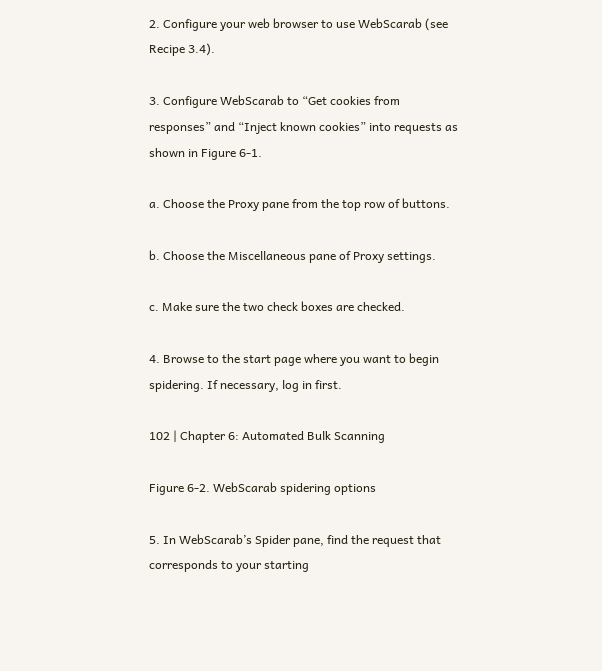2. Configure your web browser to use WebScarab (see Recipe 3.4).

3. Configure WebScarab to “Get cookies from responses” and “Inject known cookies” into requests as shown in Figure 6-1.

a. Choose the Proxy pane from the top row of buttons.

b. Choose the Miscellaneous pane of Proxy settings.

c. Make sure the two check boxes are checked.

4. Browse to the start page where you want to begin spidering. If necessary, log in first.

102 | Chapter 6: Automated Bulk Scanning

Figure 6-2. WebScarab spidering options

5. In WebScarab’s Spider pane, find the request that corresponds to your starting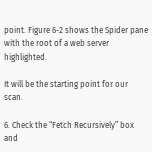point. Figure 6-2 shows the Spider pane with the root of a web server highlighted.

It will be the starting point for our scan.

6. Check the “Fetch Recursively” box and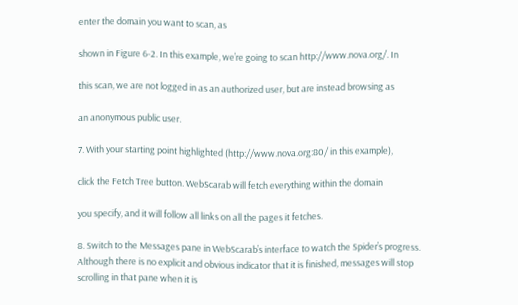enter the domain you want to scan, as

shown in Figure 6-2. In this example, we’re going to scan http://www.nova.org/. In

this scan, we are not logged in as an authorized user, but are instead browsing as

an anonymous public user.

7. With your starting point highlighted (http://www.nova.org:80/ in this example),

click the Fetch Tree button. WebScarab will fetch everything within the domain

you specify, and it will follow all links on all the pages it fetches.

8. Switch to the Messages pane in WebScarab’s interface to watch the Spider’s progress. Although there is no explicit and obvious indicator that it is finished, messages will stop scrolling in that pane when it is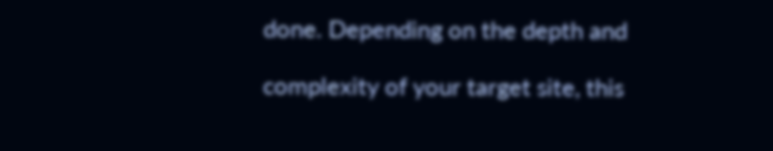done. Depending on the depth and

complexity of your target site, this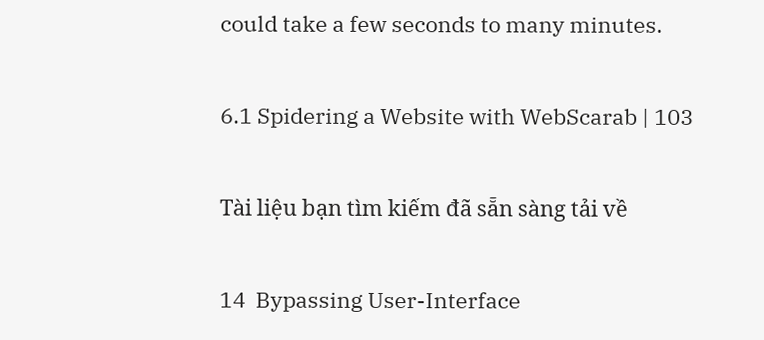could take a few seconds to many minutes.

6.1 Spidering a Website with WebScarab | 103

Tài liệu bạn tìm kiếm đã sẵn sàng tải về

14  Bypassing User-Interface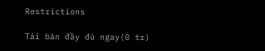Restrictions

Tải bản đầy đủ ngay(0 tr)